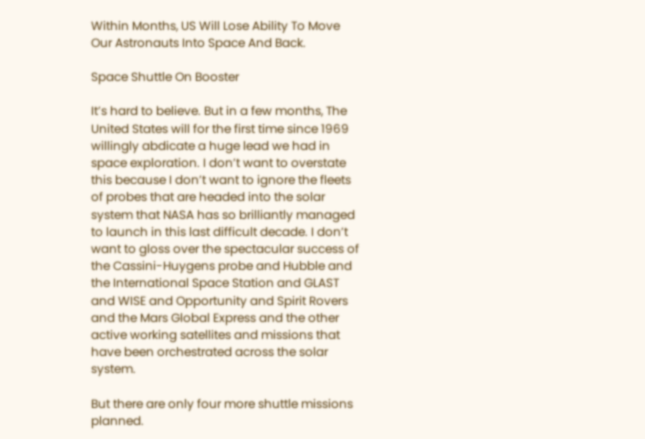Within Months, US Will Lose Ability To Move Our Astronauts Into Space And Back.

Space Shuttle On Booster

It’s hard to believe. But in a few months, The United States will for the first time since 1969 willingly abdicate a huge lead we had in space exploration. I don’t want to overstate this because I don’t want to ignore the fleets of probes that are headed into the solar system that NASA has so brilliantly managed to launch in this last difficult decade. I don’t want to gloss over the spectacular success of the Cassini-Huygens probe and Hubble and the International Space Station and GLAST and WISE and Opportunity and Spirit Rovers and the Mars Global Express and the other active working satellites and missions that have been orchestrated across the solar system.

But there are only four more shuttle missions planned.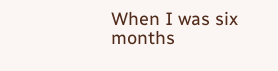When I was six months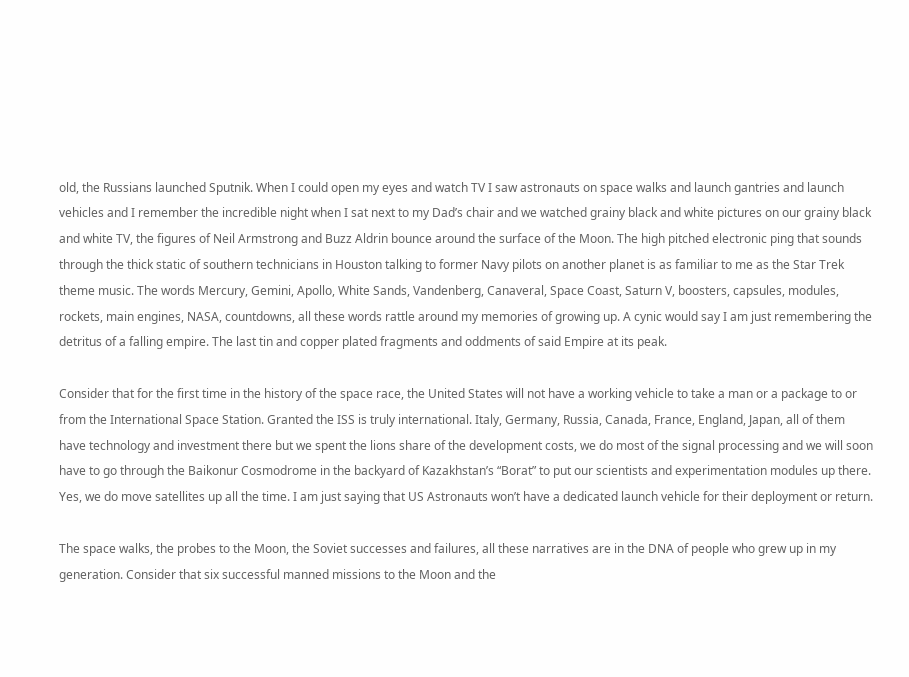old, the Russians launched Sputnik. When I could open my eyes and watch TV I saw astronauts on space walks and launch gantries and launch vehicles and I remember the incredible night when I sat next to my Dad’s chair and we watched grainy black and white pictures on our grainy black and white TV, the figures of Neil Armstrong and Buzz Aldrin bounce around the surface of the Moon. The high pitched electronic ping that sounds through the thick static of southern technicians in Houston talking to former Navy pilots on another planet is as familiar to me as the Star Trek theme music. The words Mercury, Gemini, Apollo, White Sands, Vandenberg, Canaveral, Space Coast, Saturn V, boosters, capsules, modules, rockets, main engines, NASA, countdowns, all these words rattle around my memories of growing up. A cynic would say I am just remembering the detritus of a falling empire. The last tin and copper plated fragments and oddments of said Empire at its peak.

Consider that for the first time in the history of the space race, the United States will not have a working vehicle to take a man or a package to or from the International Space Station. Granted the ISS is truly international. Italy, Germany, Russia, Canada, France, England, Japan, all of them have technology and investment there but we spent the lions share of the development costs, we do most of the signal processing and we will soon have to go through the Baikonur Cosmodrome in the backyard of Kazakhstan’s “Borat” to put our scientists and experimentation modules up there. Yes, we do move satellites up all the time. I am just saying that US Astronauts won’t have a dedicated launch vehicle for their deployment or return.

The space walks, the probes to the Moon, the Soviet successes and failures, all these narratives are in the DNA of people who grew up in my generation. Consider that six successful manned missions to the Moon and the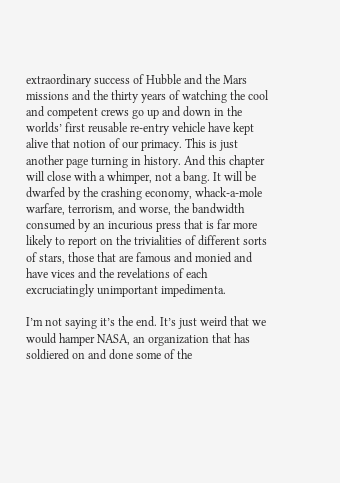extraordinary success of Hubble and the Mars missions and the thirty years of watching the cool and competent crews go up and down in the worlds’ first reusable re-entry vehicle have kept alive that notion of our primacy. This is just another page turning in history. And this chapter will close with a whimper, not a bang. It will be dwarfed by the crashing economy, whack-a-mole warfare, terrorism, and worse, the bandwidth consumed by an incurious press that is far more likely to report on the trivialities of different sorts of stars, those that are famous and monied and have vices and the revelations of each excruciatingly unimportant impedimenta.

I’m not saying it’s the end. It’s just weird that we would hamper NASA, an organization that has soldiered on and done some of the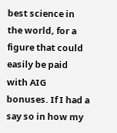best science in the world, for a figure that could easily be paid with AIG bonuses. If I had a say so in how my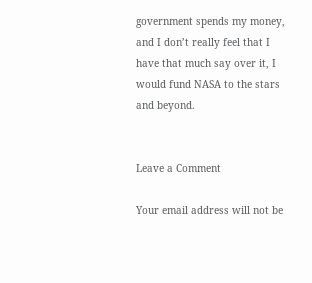government spends my money, and I don’t really feel that I have that much say over it, I would fund NASA to the stars and beyond.


Leave a Comment

Your email address will not be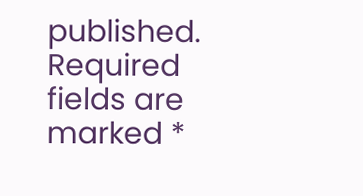published. Required fields are marked *